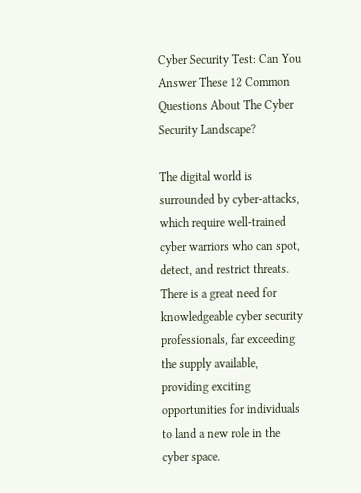Cyber Security Test: Can You Answer These 12 Common Questions About The Cyber Security Landscape?

The digital world is surrounded by cyber-attacks, which require well-trained cyber warriors who can spot, detect, and restrict threats. There is a great need for knowledgeable cyber security professionals, far exceeding the supply available, providing exciting opportunities for individuals to land a new role in the cyber space.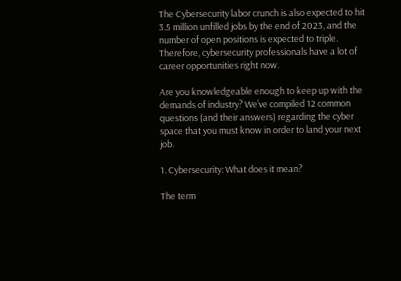The Cybersecurity labor crunch is also expected to hit 3.5 million unfilled jobs by the end of 2023, and the number of open positions is expected to triple. Therefore, cybersecurity professionals have a lot of career opportunities right now.

Are you knowledgeable enough to keep up with the demands of industry? We’ve compiled 12 common questions (and their answers) regarding the cyber space that you must know in order to land your next job.

1. Cybersecurity: What does it mean?

The term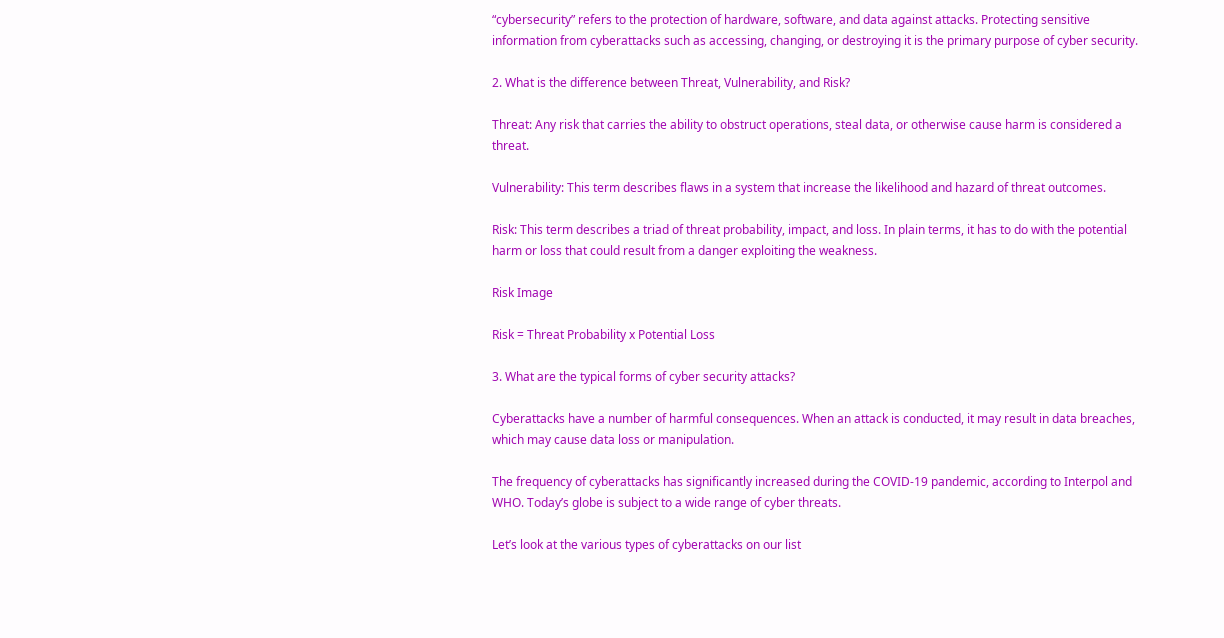“cybersecurity” refers to the protection of hardware, software, and data against attacks. Protecting sensitive information from cyberattacks such as accessing, changing, or destroying it is the primary purpose of cyber security.

2. What is the difference between Threat, Vulnerability, and Risk?

Threat: Any risk that carries the ability to obstruct operations, steal data, or otherwise cause harm is considered a threat.

Vulnerability: This term describes flaws in a system that increase the likelihood and hazard of threat outcomes.

Risk: This term describes a triad of threat probability, impact, and loss. In plain terms, it has to do with the potential harm or loss that could result from a danger exploiting the weakness.

Risk Image

Risk = Threat Probability x Potential Loss

3. What are the typical forms of cyber security attacks?

Cyberattacks have a number of harmful consequences. When an attack is conducted, it may result in data breaches, which may cause data loss or manipulation.

The frequency of cyberattacks has significantly increased during the COVID-19 pandemic, according to Interpol and WHO. Today’s globe is subject to a wide range of cyber threats.

Let’s look at the various types of cyberattacks on our list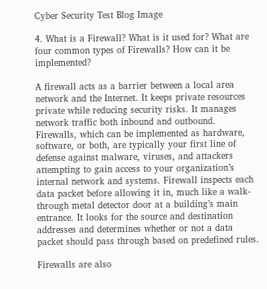Cyber Security Test Blog Image

4. What is a Firewall? What is it used for? What are four common types of Firewalls? How can it be implemented?

A firewall acts as a barrier between a local area network and the Internet. It keeps private resources private while reducing security risks. It manages network traffic both inbound and outbound. Firewalls, which can be implemented as hardware, software, or both, are typically your first line of defense against malware, viruses, and attackers attempting to gain access to your organization’s internal network and systems. Firewall inspects each data packet before allowing it in, much like a walk-through metal detector door at a building’s main entrance. It looks for the source and destination addresses and determines whether or not a data packet should pass through based on predefined rules.

Firewalls are also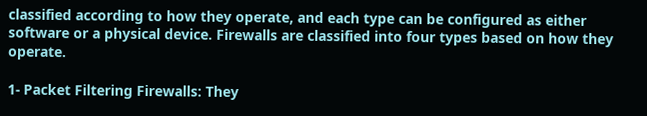classified according to how they operate, and each type can be configured as either software or a physical device. Firewalls are classified into four types based on how they operate.

1- Packet Filtering Firewalls: They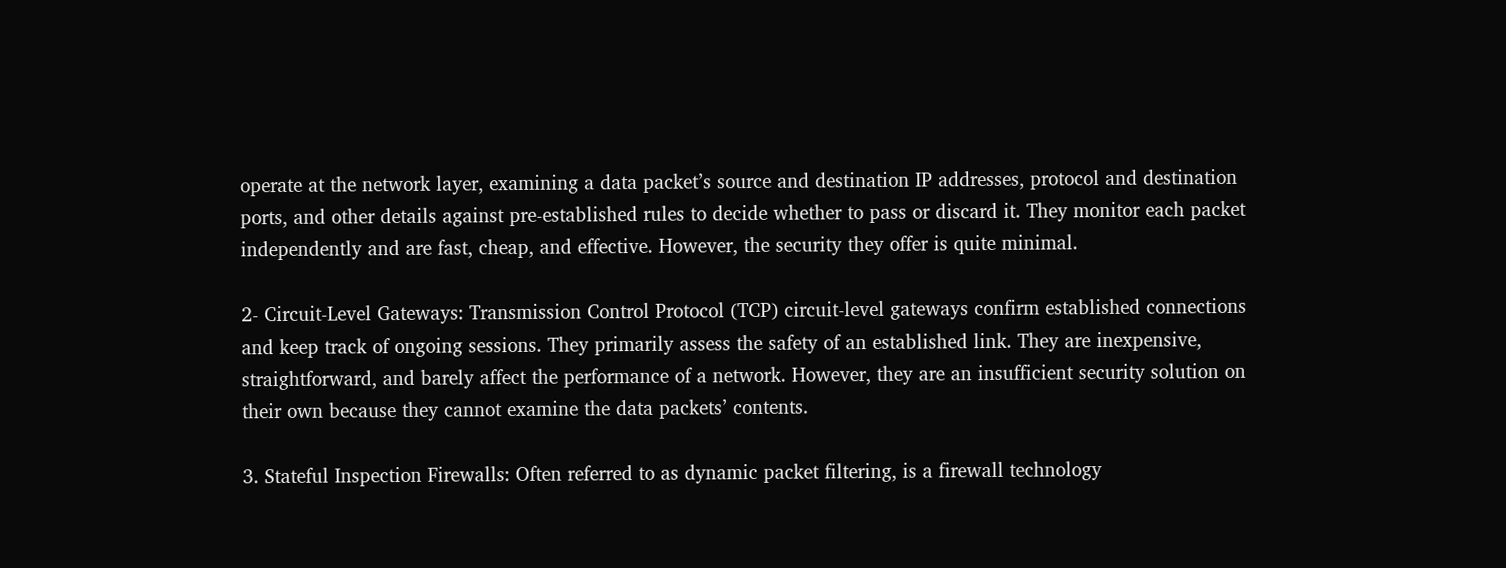operate at the network layer, examining a data packet’s source and destination IP addresses, protocol and destination ports, and other details against pre-established rules to decide whether to pass or discard it. They monitor each packet independently and are fast, cheap, and effective. However, the security they offer is quite minimal.

2- Circuit-Level Gateways: Transmission Control Protocol (TCP) circuit-level gateways confirm established connections and keep track of ongoing sessions. They primarily assess the safety of an established link. They are inexpensive, straightforward, and barely affect the performance of a network. However, they are an insufficient security solution on their own because they cannot examine the data packets’ contents.

3. Stateful Inspection Firewalls: Often referred to as dynamic packet filtering, is a firewall technology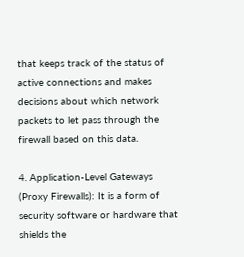that keeps track of the status of active connections and makes decisions about which network packets to let pass through the firewall based on this data.

4. Application-Level Gateways (Proxy Firewalls): It is a form of security software or hardware that shields the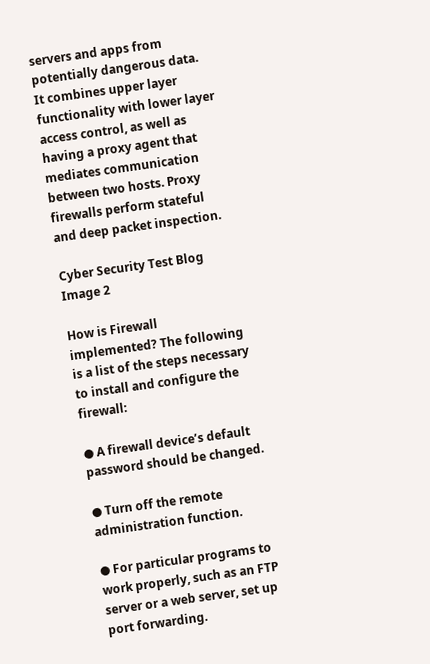servers and apps from potentially dangerous data. It combines upper layer functionality with lower layer access control, as well as having a proxy agent that mediates communication between two hosts. Proxy firewalls perform stateful and deep packet inspection.

Cyber Security Test Blog Image 2

How is Firewall implemented? The following is a list of the steps necessary to install and configure the firewall:

● A firewall device’s default password should be changed.

● Turn off the remote administration function.

● For particular programs to work properly, such as an FTP server or a web server, set up port forwarding.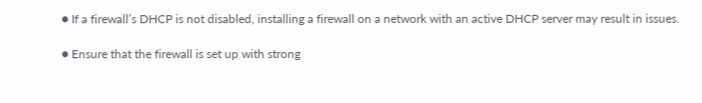● If a firewall’s DHCP is not disabled, installing a firewall on a network with an active DHCP server may result in issues.

● Ensure that the firewall is set up with strong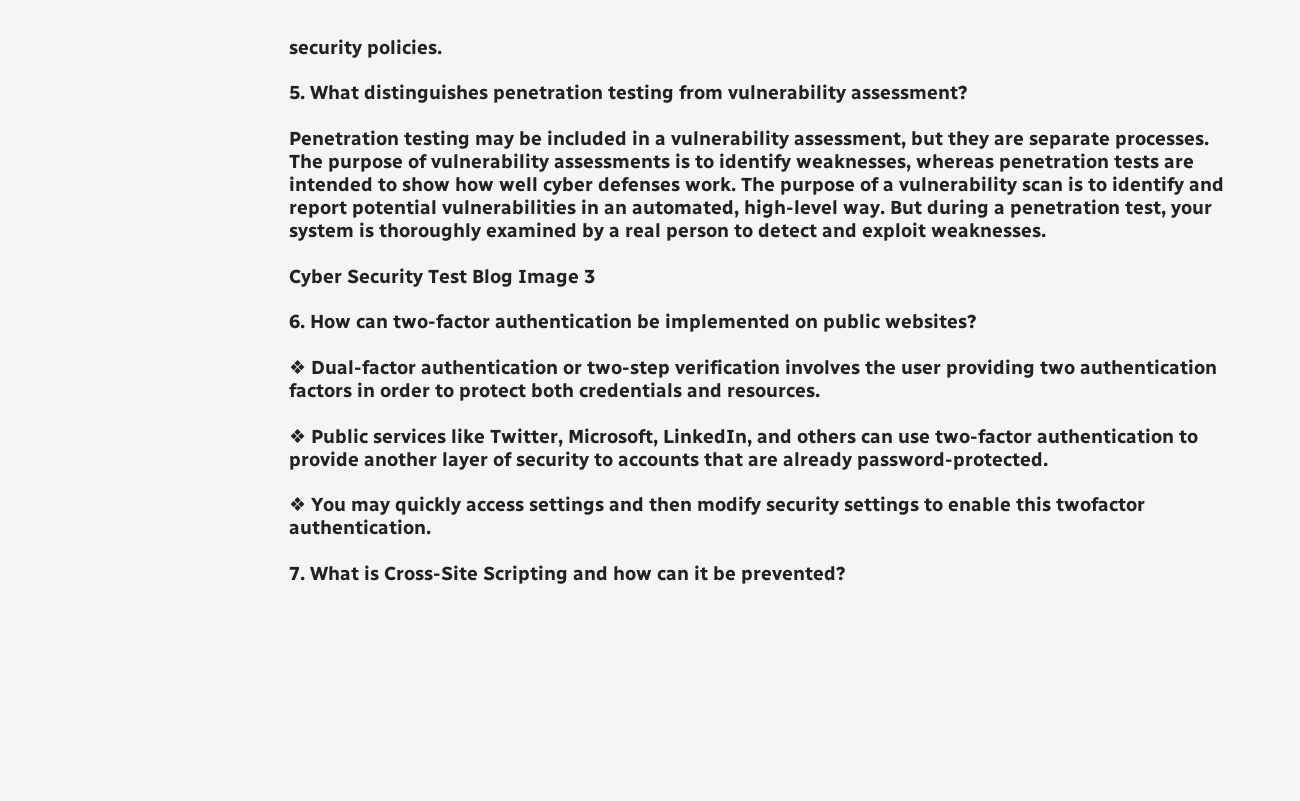security policies.

5. What distinguishes penetration testing from vulnerability assessment?

Penetration testing may be included in a vulnerability assessment, but they are separate processes. The purpose of vulnerability assessments is to identify weaknesses, whereas penetration tests are intended to show how well cyber defenses work. The purpose of a vulnerability scan is to identify and report potential vulnerabilities in an automated, high-level way. But during a penetration test, your system is thoroughly examined by a real person to detect and exploit weaknesses.

Cyber Security Test Blog Image 3

6. How can two-factor authentication be implemented on public websites?

❖ Dual-factor authentication or two-step verification involves the user providing two authentication factors in order to protect both credentials and resources.

❖ Public services like Twitter, Microsoft, LinkedIn, and others can use two-factor authentication to provide another layer of security to accounts that are already password-protected.

❖ You may quickly access settings and then modify security settings to enable this twofactor authentication.

7. What is Cross-Site Scripting and how can it be prevented?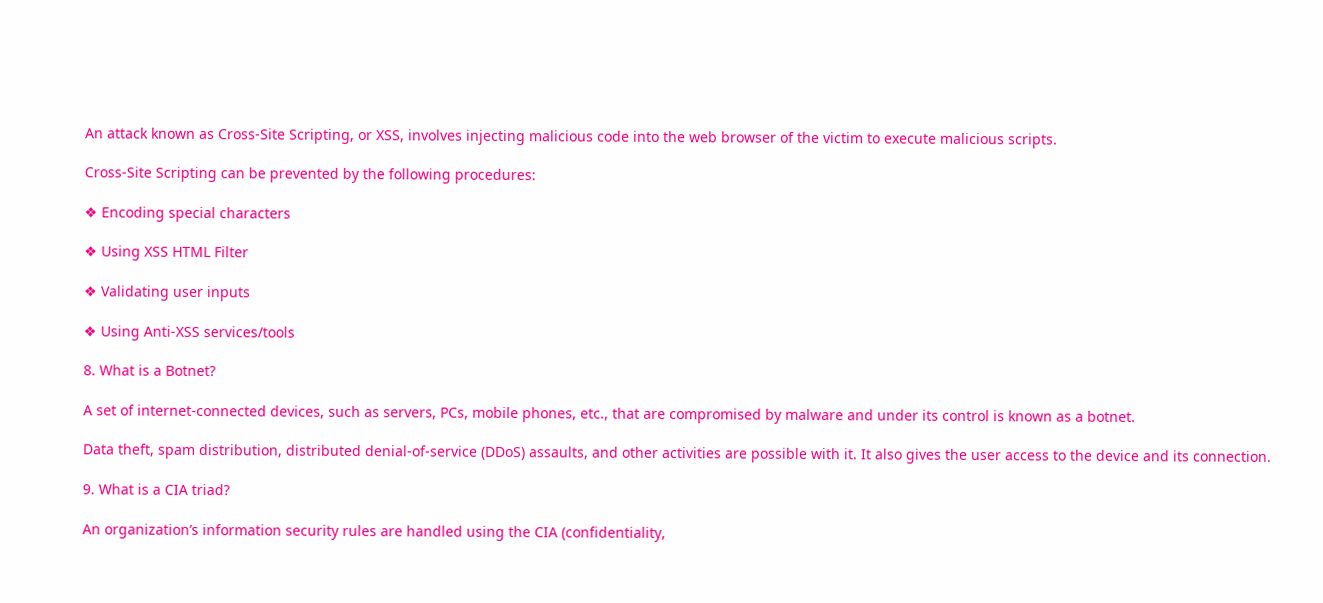An attack known as Cross-Site Scripting, or XSS, involves injecting malicious code into the web browser of the victim to execute malicious scripts.

Cross-Site Scripting can be prevented by the following procedures:

❖ Encoding special characters

❖ Using XSS HTML Filter

❖ Validating user inputs

❖ Using Anti-XSS services/tools

8. What is a Botnet?

A set of internet-connected devices, such as servers, PCs, mobile phones, etc., that are compromised by malware and under its control is known as a botnet.

Data theft, spam distribution, distributed denial-of-service (DDoS) assaults, and other activities are possible with it. It also gives the user access to the device and its connection.

9. What is a CIA triad?

An organization’s information security rules are handled using the CIA (confidentiality,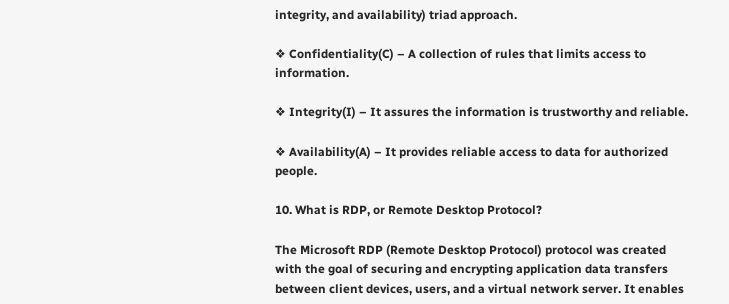integrity, and availability) triad approach.

❖ Confidentiality(C) – A collection of rules that limits access to information.

❖ Integrity(I) – It assures the information is trustworthy and reliable.

❖ Availability(A) – It provides reliable access to data for authorized people.

10. What is RDP, or Remote Desktop Protocol?

The Microsoft RDP (Remote Desktop Protocol) protocol was created with the goal of securing and encrypting application data transfers between client devices, users, and a virtual network server. It enables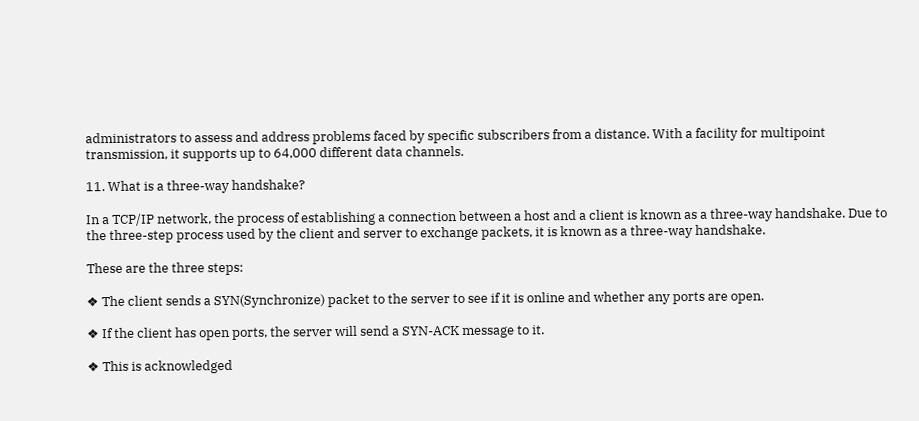administrators to assess and address problems faced by specific subscribers from a distance. With a facility for multipoint transmission, it supports up to 64,000 different data channels.

11. What is a three-way handshake?

In a TCP/IP network, the process of establishing a connection between a host and a client is known as a three-way handshake. Due to the three-step process used by the client and server to exchange packets, it is known as a three-way handshake.

These are the three steps:

❖ The client sends a SYN(Synchronize) packet to the server to see if it is online and whether any ports are open.

❖ If the client has open ports, the server will send a SYN-ACK message to it.

❖ This is acknowledged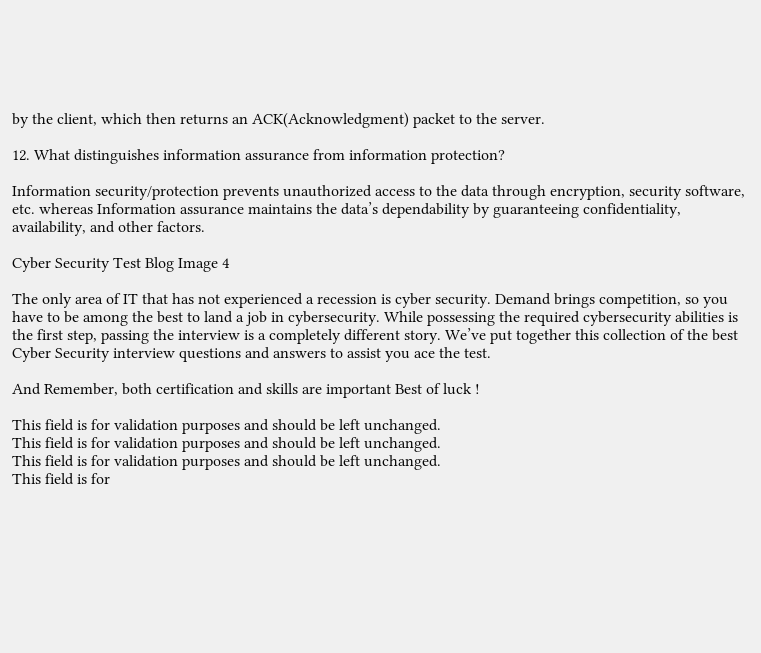by the client, which then returns an ACK(Acknowledgment) packet to the server.

12. What distinguishes information assurance from information protection?

Information security/protection prevents unauthorized access to the data through encryption, security software, etc. whereas Information assurance maintains the data’s dependability by guaranteeing confidentiality, availability, and other factors.

Cyber Security Test Blog Image 4

The only area of IT that has not experienced a recession is cyber security. Demand brings competition, so you have to be among the best to land a job in cybersecurity. While possessing the required cybersecurity abilities is the first step, passing the interview is a completely different story. We’ve put together this collection of the best Cyber Security interview questions and answers to assist you ace the test.

And Remember, both certification and skills are important Best of luck !

This field is for validation purposes and should be left unchanged.
This field is for validation purposes and should be left unchanged.
This field is for validation purposes and should be left unchanged.
This field is for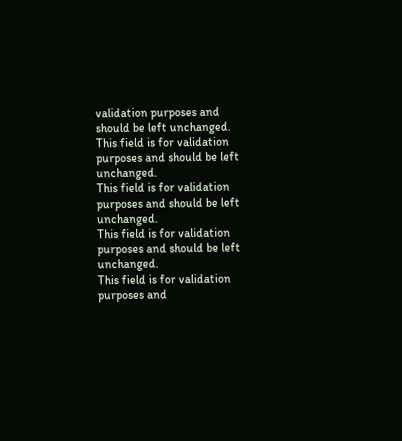validation purposes and should be left unchanged.
This field is for validation purposes and should be left unchanged.
This field is for validation purposes and should be left unchanged.
This field is for validation purposes and should be left unchanged.
This field is for validation purposes and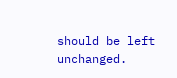should be left unchanged.